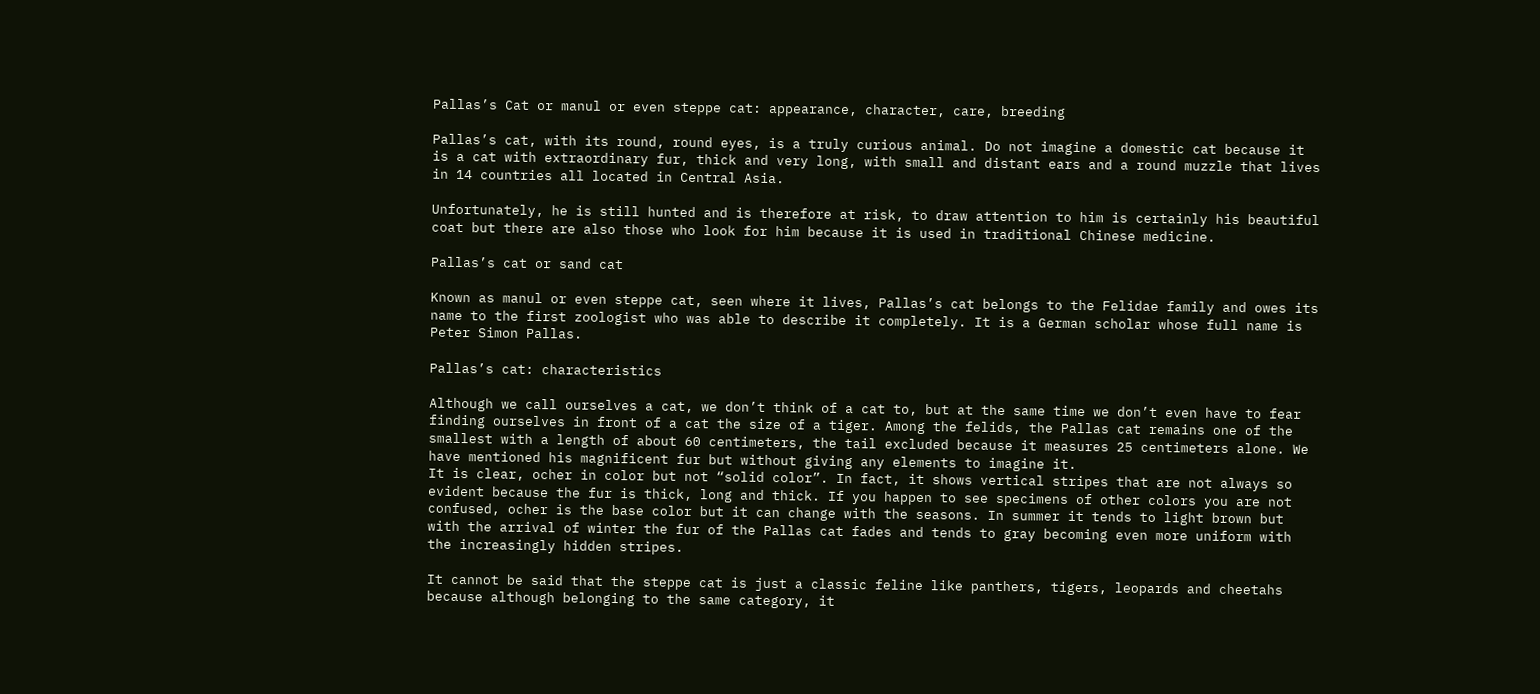Pallas’s Cat or manul or even steppe cat: appearance, character, care, breeding

Pallas’s cat, with its round, round eyes, is a truly curious animal. Do not imagine a domestic cat because it is a cat with extraordinary fur, thick and very long, with small and distant ears and a round muzzle that lives in 14 countries all located in Central Asia.

Unfortunately, he is still hunted and is therefore at risk, to draw attention to him is certainly his beautiful coat but there are also those who look for him because it is used in traditional Chinese medicine.

Pallas’s cat or sand cat

Known as manul or even steppe cat, seen where it lives, Pallas’s cat belongs to the Felidae family and owes its name to the first zoologist who was able to describe it completely. It is a German scholar whose full name is Peter Simon Pallas.

Pallas’s cat: characteristics

Although we call ourselves a cat, we don’t think of a cat to, but at the same time we don’t even have to fear finding ourselves in front of a cat the size of a tiger. Among the felids, the Pallas cat remains one of the smallest with a length of about 60 centimeters, the tail excluded because it measures 25 centimeters alone. We have mentioned his magnificent fur but without giving any elements to imagine it.
It is clear, ocher in color but not “solid color”. In fact, it shows vertical stripes that are not always so evident because the fur is thick, long and thick. If you happen to see specimens of other colors you are not confused, ocher is the base color but it can change with the seasons. In summer it tends to light brown but with the arrival of winter the fur of the Pallas cat fades and tends to gray becoming even more uniform with the increasingly hidden stripes.

It cannot be said that the steppe cat is just a classic feline like panthers, tigers, leopards and cheetahs because although belonging to the same category, it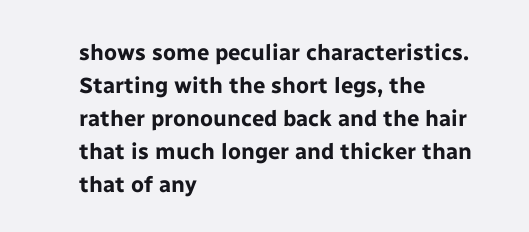shows some peculiar characteristics. Starting with the short legs, the rather pronounced back and the hair that is much longer and thicker than that of any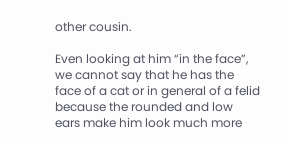other cousin.

Even looking at him “in the face”, we cannot say that he has the face of a cat or in general of a felid because the rounded and low ears make him look much more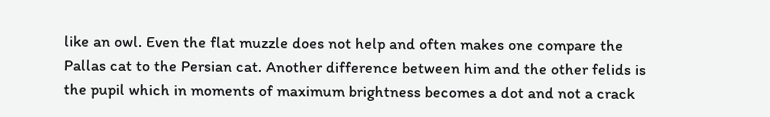like an owl. Even the flat muzzle does not help and often makes one compare the Pallas cat to the Persian cat. Another difference between him and the other felids is the pupil which in moments of maximum brightness becomes a dot and not a crack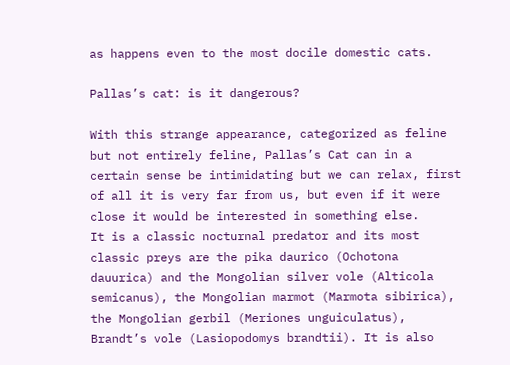as happens even to the most docile domestic cats.

Pallas’s cat: is it dangerous?

With this strange appearance, categorized as feline but not entirely feline, Pallas’s Cat can in a certain sense be intimidating but we can relax, first of all it is very far from us, but even if it were close it would be interested in something else.
It is a classic nocturnal predator and its most classic preys are the pika daurico (Ochotona dauurica) and the Mongolian silver vole (Alticola semicanus), the Mongolian marmot (Marmota sibirica), the Mongolian gerbil (Meriones unguiculatus), Brandt’s vole (Lasiopodomys brandtii). It is also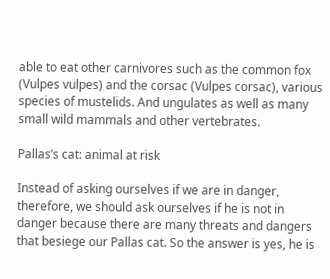able to eat other carnivores such as the common fox (Vulpes vulpes) and the corsac (Vulpes corsac), various species of mustelids. And ungulates as well as many small wild mammals and other vertebrates.

Pallas’s cat: animal at risk

Instead of asking ourselves if we are in danger, therefore, we should ask ourselves if he is not in danger because there are many threats and dangers that besiege our Pallas cat. So the answer is yes, he is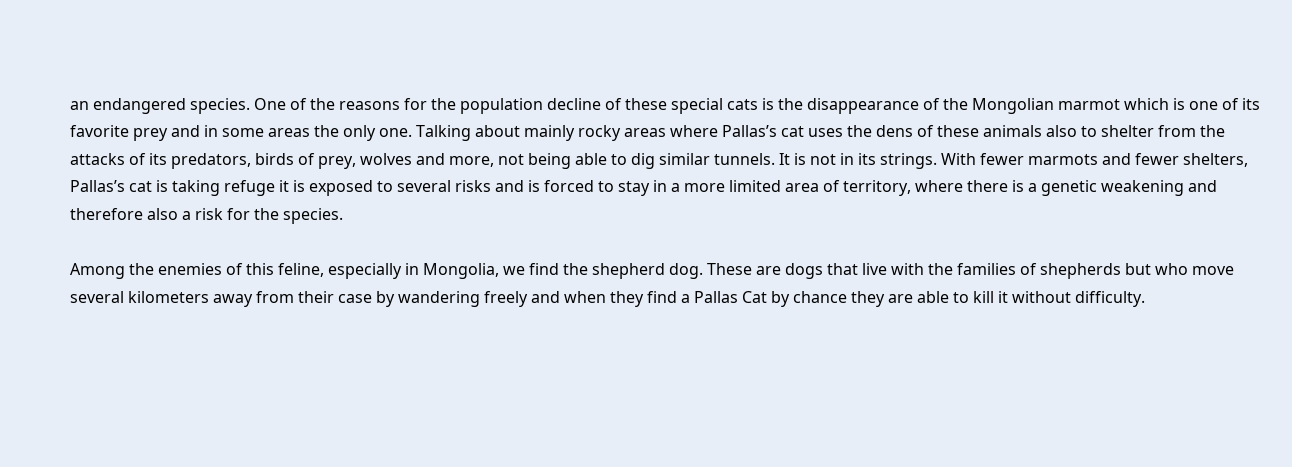an endangered species. One of the reasons for the population decline of these special cats is the disappearance of the Mongolian marmot which is one of its favorite prey and in some areas the only one. Talking about mainly rocky areas where Pallas’s cat uses the dens of these animals also to shelter from the attacks of its predators, birds of prey, wolves and more, not being able to dig similar tunnels. It is not in its strings. With fewer marmots and fewer shelters, Pallas’s cat is taking refuge it is exposed to several risks and is forced to stay in a more limited area of territory, where there is a genetic weakening and therefore also a risk for the species.

Among the enemies of this feline, especially in Mongolia, we find the shepherd dog. These are dogs that live with the families of shepherds but who move several kilometers away from their case by wandering freely and when they find a Pallas Cat by chance they are able to kill it without difficulty.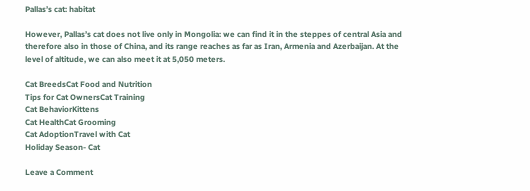Pallas’s cat: habitat

However, Pallas’s cat does not live only in Mongolia: we can find it in the steppes of central Asia and therefore also in those of China, and its range reaches as far as Iran, Armenia and Azerbaijan. At the level of altitude, we can also meet it at 5,050 meters.

Cat BreedsCat Food and Nutrition
Tips for Cat OwnersCat Training
Cat BehaviorKittens
Cat HealthCat Grooming
Cat AdoptionTravel with Cat
Holiday Season- Cat

Leave a Comment